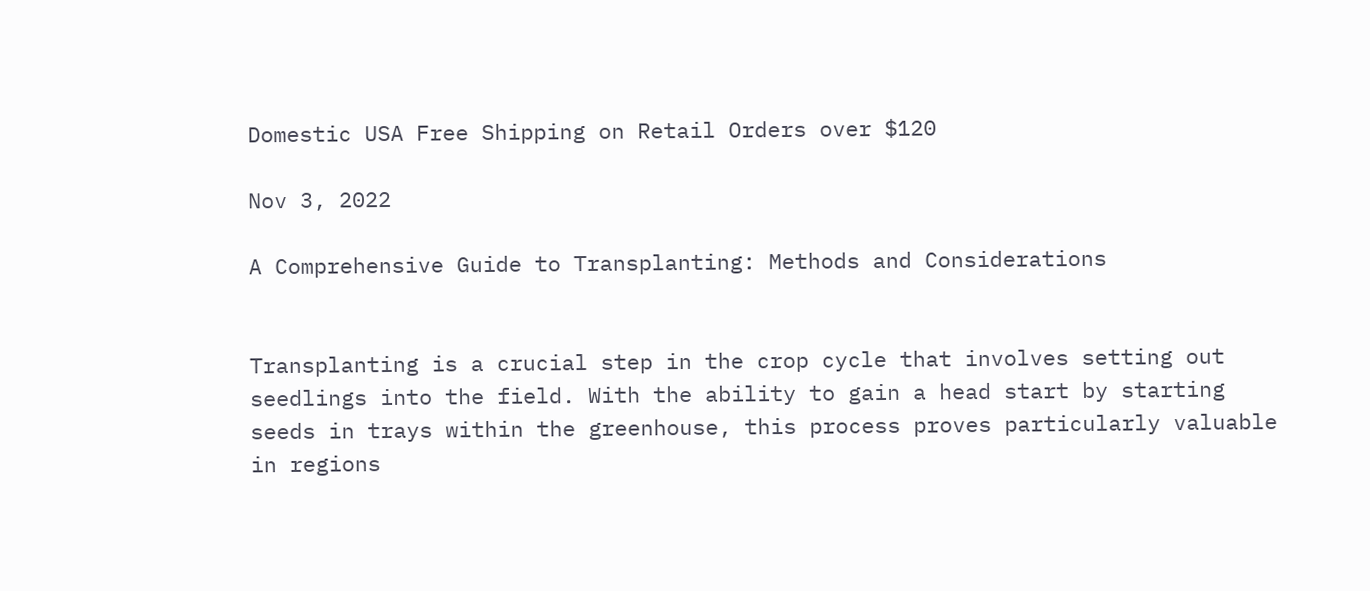Domestic USA Free Shipping on Retail Orders over $120

Nov 3, 2022

A Comprehensive Guide to Transplanting: Methods and Considerations


Transplanting is a crucial step in the crop cycle that involves setting out seedlings into the field. With the ability to gain a head start by starting seeds in trays within the greenhouse, this process proves particularly valuable in regions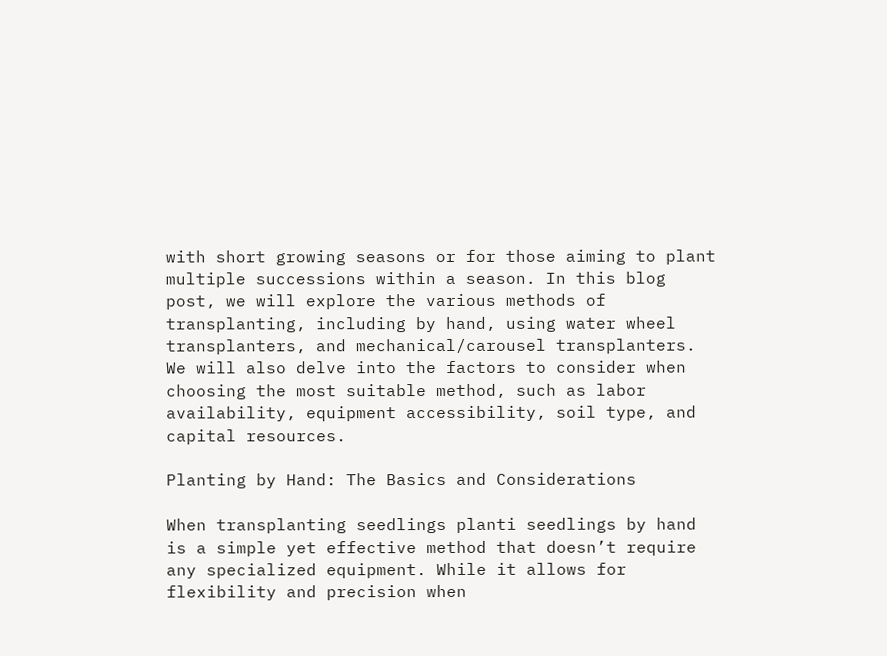with short growing seasons or for those aiming to plant multiple successions within a season. In this blog post, we will explore the various methods of transplanting, including by hand, using water wheel transplanters, and mechanical/carousel transplanters. We will also delve into the factors to consider when choosing the most suitable method, such as labor availability, equipment accessibility, soil type, and capital resources.

Planting by Hand: The Basics and Considerations

When transplanting seedlings planti seedlings by hand is a simple yet effective method that doesn’t require any specialized equipment. While it allows for flexibility and precision when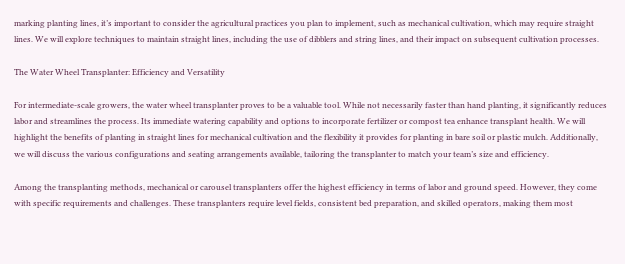marking planting lines, it’s important to consider the agricultural practices you plan to implement, such as mechanical cultivation, which may require straight lines. We will explore techniques to maintain straight lines, including the use of dibblers and string lines, and their impact on subsequent cultivation processes.

The Water Wheel Transplanter: Efficiency and Versatility

For intermediate-scale growers, the water wheel transplanter proves to be a valuable tool. While not necessarily faster than hand planting, it significantly reduces labor and streamlines the process. Its immediate watering capability and options to incorporate fertilizer or compost tea enhance transplant health. We will highlight the benefits of planting in straight lines for mechanical cultivation and the flexibility it provides for planting in bare soil or plastic mulch. Additionally, we will discuss the various configurations and seating arrangements available, tailoring the transplanter to match your team’s size and efficiency.

Among the transplanting methods, mechanical or carousel transplanters offer the highest efficiency in terms of labor and ground speed. However, they come with specific requirements and challenges. These transplanters require level fields, consistent bed preparation, and skilled operators, making them most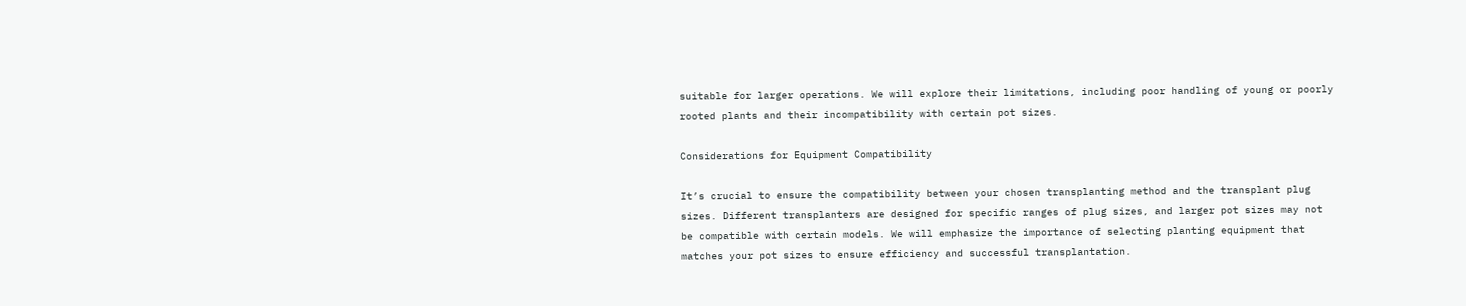suitable for larger operations. We will explore their limitations, including poor handling of young or poorly rooted plants and their incompatibility with certain pot sizes.

Considerations for Equipment Compatibility

It’s crucial to ensure the compatibility between your chosen transplanting method and the transplant plug sizes. Different transplanters are designed for specific ranges of plug sizes, and larger pot sizes may not be compatible with certain models. We will emphasize the importance of selecting planting equipment that matches your pot sizes to ensure efficiency and successful transplantation.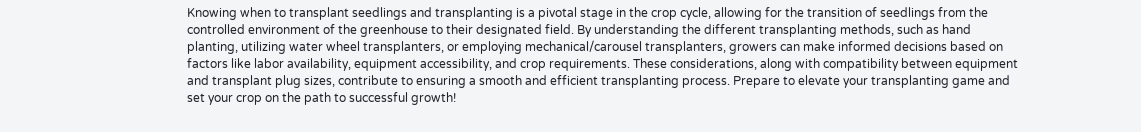Knowing when to transplant seedlings and transplanting is a pivotal stage in the crop cycle, allowing for the transition of seedlings from the controlled environment of the greenhouse to their designated field. By understanding the different transplanting methods, such as hand planting, utilizing water wheel transplanters, or employing mechanical/carousel transplanters, growers can make informed decisions based on factors like labor availability, equipment accessibility, and crop requirements. These considerations, along with compatibility between equipment and transplant plug sizes, contribute to ensuring a smooth and efficient transplanting process. Prepare to elevate your transplanting game and set your crop on the path to successful growth!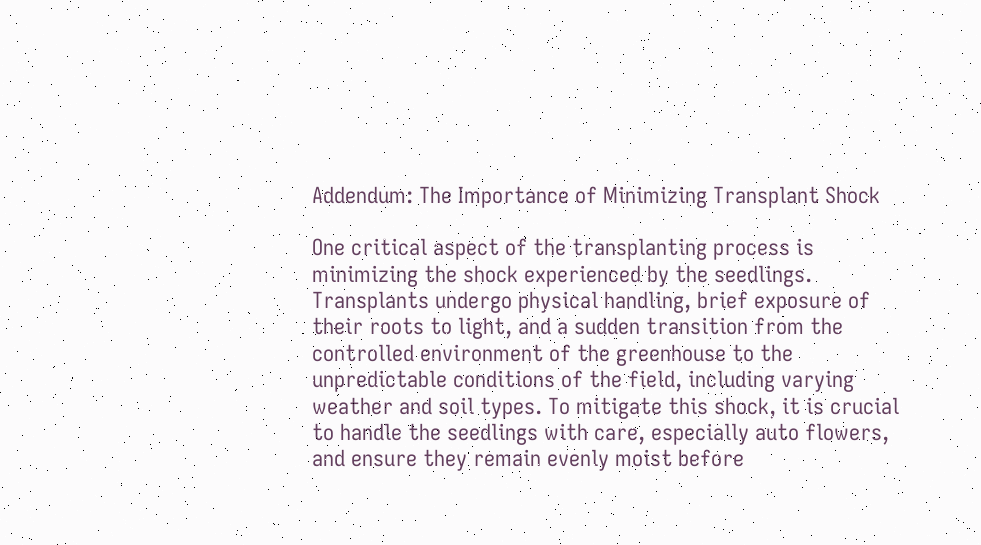Addendum: The Importance of Minimizing Transplant Shock

One critical aspect of the transplanting process is minimizing the shock experienced by the seedlings. Transplants undergo physical handling, brief exposure of their roots to light, and a sudden transition from the controlled environment of the greenhouse to the unpredictable conditions of the field, including varying weather and soil types. To mitigate this shock, it is crucial to handle the seedlings with care, especially auto flowers, and ensure they remain evenly moist before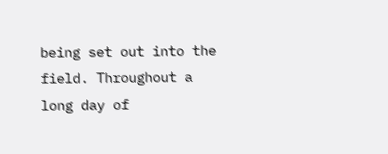being set out into the field. Throughout a long day of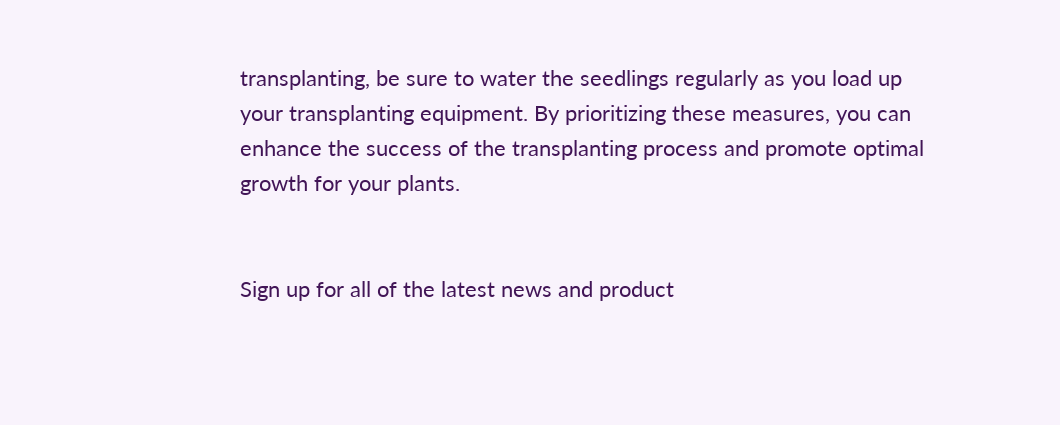transplanting, be sure to water the seedlings regularly as you load up your transplanting equipment. By prioritizing these measures, you can enhance the success of the transplanting process and promote optimal growth for your plants.


Sign up for all of the latest news and product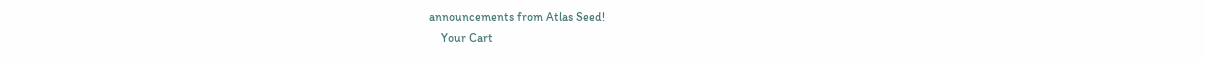announcements from Atlas Seed!
    Your Cart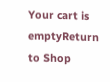Your cart is emptyReturn to Shop